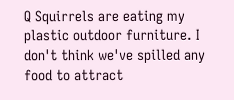Q Squirrels are eating my plastic outdoor furniture. I don't think we've spilled any food to attract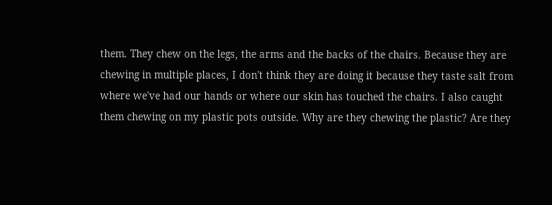them. They chew on the legs, the arms and the backs of the chairs. Because they are chewing in multiple places, I don't think they are doing it because they taste salt from where we've had our hands or where our skin has touched the chairs. I also caught them chewing on my plastic pots outside. Why are they chewing the plastic? Are they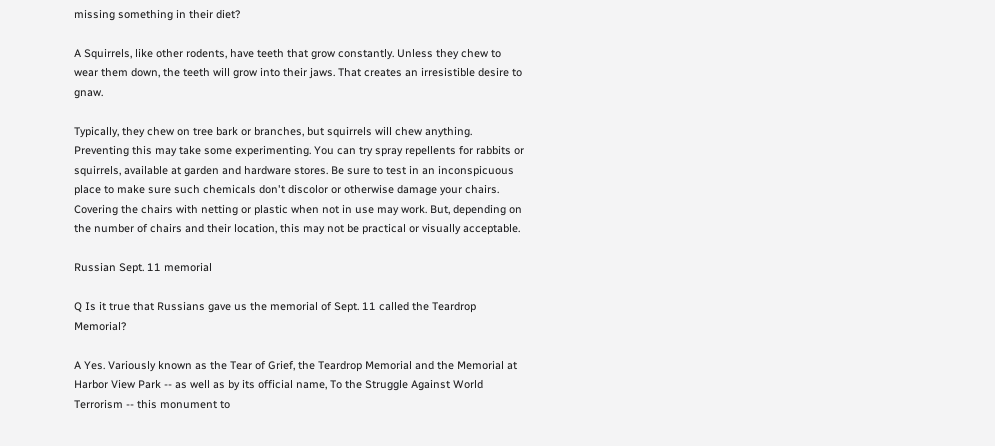missing something in their diet?

A Squirrels, like other rodents, have teeth that grow constantly. Unless they chew to wear them down, the teeth will grow into their jaws. That creates an irresistible desire to gnaw.

Typically, they chew on tree bark or branches, but squirrels will chew anything. Preventing this may take some experimenting. You can try spray repellents for rabbits or squirrels, available at garden and hardware stores. Be sure to test in an inconspicuous place to make sure such chemicals don't discolor or otherwise damage your chairs. Covering the chairs with netting or plastic when not in use may work. But, depending on the number of chairs and their location, this may not be practical or visually acceptable.

Russian Sept. 11 memorial

Q Is it true that Russians gave us the memorial of Sept. 11 called the Teardrop Memorial?

A Yes. Variously known as the Tear of Grief, the Teardrop Memorial and the Memorial at Harbor View Park -- as well as by its official name, To the Struggle Against World Terrorism -- this monument to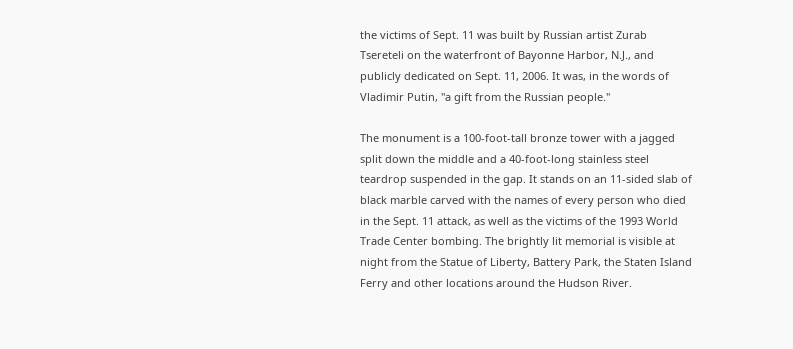the victims of Sept. 11 was built by Russian artist Zurab Tsereteli on the waterfront of Bayonne Harbor, N.J., and publicly dedicated on Sept. 11, 2006. It was, in the words of Vladimir Putin, "a gift from the Russian people."

The monument is a 100-foot-tall bronze tower with a jagged split down the middle and a 40-foot-long stainless steel teardrop suspended in the gap. It stands on an 11-sided slab of black marble carved with the names of every person who died in the Sept. 11 attack, as well as the victims of the 1993 World Trade Center bombing. The brightly lit memorial is visible at night from the Statue of Liberty, Battery Park, the Staten Island Ferry and other locations around the Hudson River.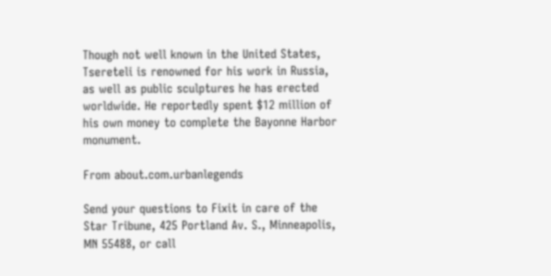Though not well known in the United States, Tsereteli is renowned for his work in Russia, as well as public sculptures he has erected worldwide. He reportedly spent $12 million of his own money to complete the Bayonne Harbor monument.

From about.com.urbanlegends

Send your questions to Fixit in care of the Star Tribune, 425 Portland Av. S., Minneapolis, MN 55488, or call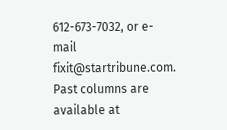612-673-7032, or e-mail fixit@startribune.com. Past columns are available at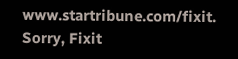www.startribune.com/fixit. Sorry, Fixit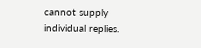cannot supply individual replies.